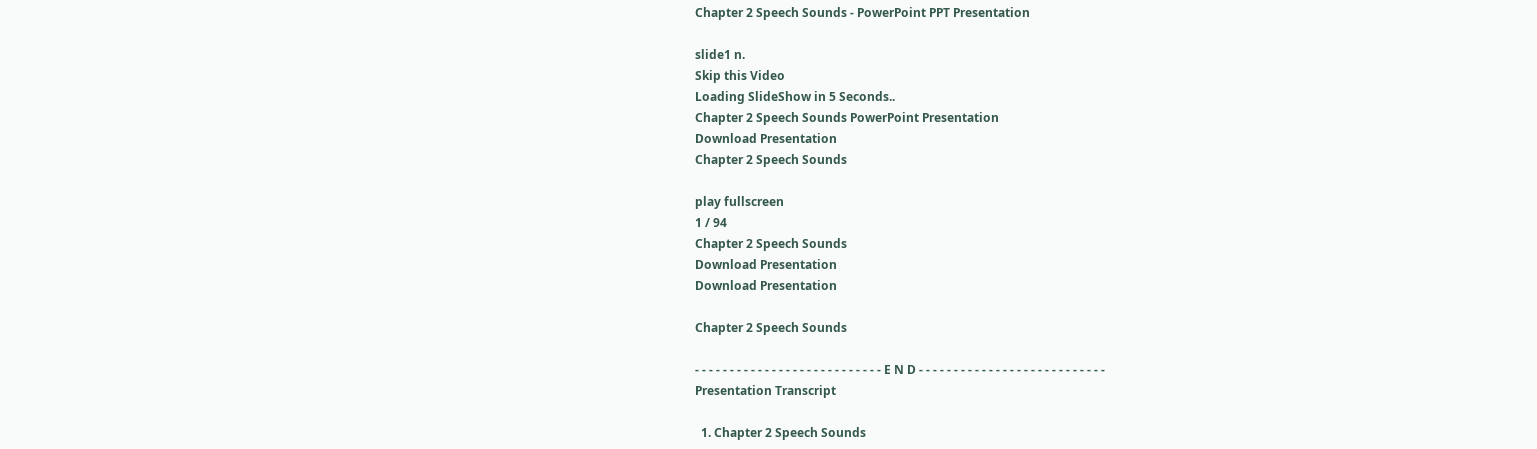Chapter 2 Speech Sounds - PowerPoint PPT Presentation

slide1 n.
Skip this Video
Loading SlideShow in 5 Seconds..
Chapter 2 Speech Sounds PowerPoint Presentation
Download Presentation
Chapter 2 Speech Sounds

play fullscreen
1 / 94
Chapter 2 Speech Sounds
Download Presentation
Download Presentation

Chapter 2 Speech Sounds

- - - - - - - - - - - - - - - - - - - - - - - - - - - E N D - - - - - - - - - - - - - - - - - - - - - - - - - - -
Presentation Transcript

  1. Chapter 2 Speech Sounds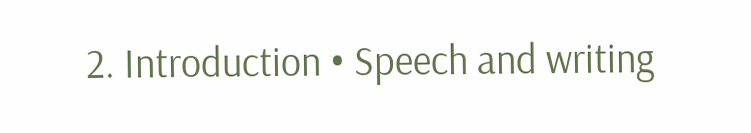2. Introduction • Speech and writing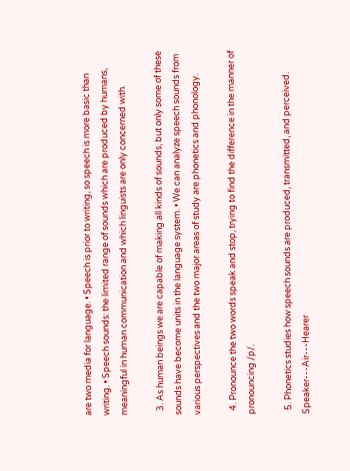are two media for language. • Speech is prior to writing, so speech is more basic than writing. • Speech sounds: the limited range of sounds which are produced by humans, meaningful in human communication and which linguists are only concerned with.

  3. As human beings we are capable of making all kinds of sounds, but only some of these sounds have become units in the language system. • We can analyze speech sounds from various perspectives and the two major areas of study are phonetics and phonology.

  4. Pronounce the two words speak and stop, trying to find the difference in the manner of pronouncing /p/.

  5. Phonetics studies how speech sounds are produced, transmitted, and perceived. Speaker---Air---Hearer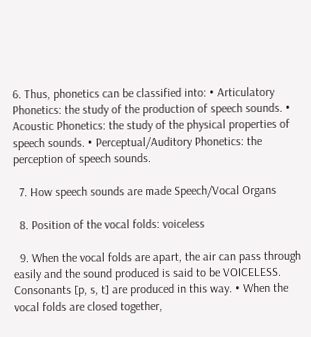6. Thus, phonetics can be classified into: • Articulatory Phonetics: the study of the production of speech sounds. • Acoustic Phonetics: the study of the physical properties of speech sounds. • Perceptual/Auditory Phonetics: the perception of speech sounds.

  7. How speech sounds are made Speech/Vocal Organs

  8. Position of the vocal folds: voiceless

  9. When the vocal folds are apart, the air can pass through easily and the sound produced is said to be VOICELESS. Consonants [p, s, t] are produced in this way. • When the vocal folds are closed together,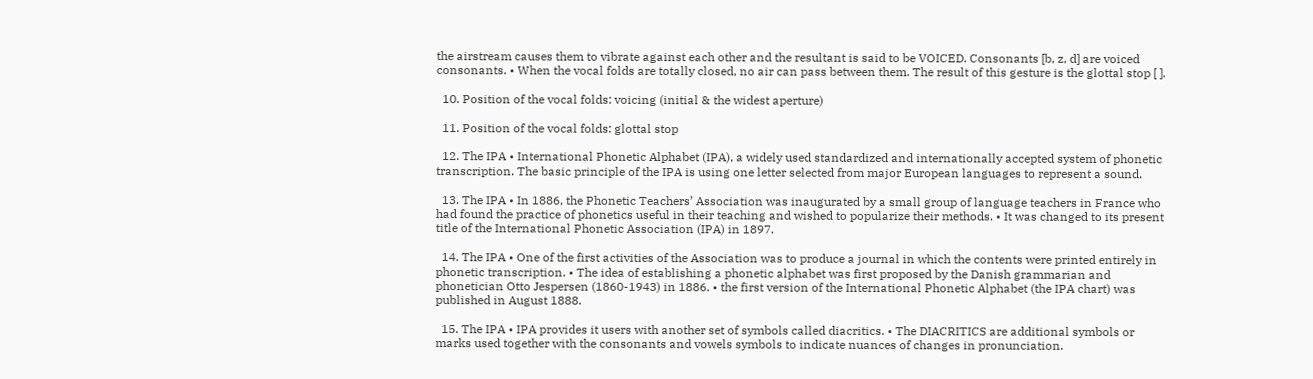the airstream causes them to vibrate against each other and the resultant is said to be VOICED. Consonants [b, z, d] are voiced consonants. • When the vocal folds are totally closed, no air can pass between them. The result of this gesture is the glottal stop [ ].

  10. Position of the vocal folds: voicing (initial & the widest aperture)

  11. Position of the vocal folds: glottal stop

  12. The IPA • International Phonetic Alphabet (IPA), a widely used standardized and internationally accepted system of phonetic transcription. The basic principle of the IPA is using one letter selected from major European languages to represent a sound.

  13. The IPA • In 1886, the Phonetic Teachers’ Association was inaugurated by a small group of language teachers in France who had found the practice of phonetics useful in their teaching and wished to popularize their methods. • It was changed to its present title of the International Phonetic Association (IPA) in 1897.

  14. The IPA • One of the first activities of the Association was to produce a journal in which the contents were printed entirely in phonetic transcription. • The idea of establishing a phonetic alphabet was first proposed by the Danish grammarian and phonetician Otto Jespersen (1860-1943) in 1886. • the first version of the International Phonetic Alphabet (the IPA chart) was published in August 1888.

  15. The IPA • IPA provides it users with another set of symbols called diacritics. • The DIACRITICS are additional symbols or marks used together with the consonants and vowels symbols to indicate nuances of changes in pronunciation.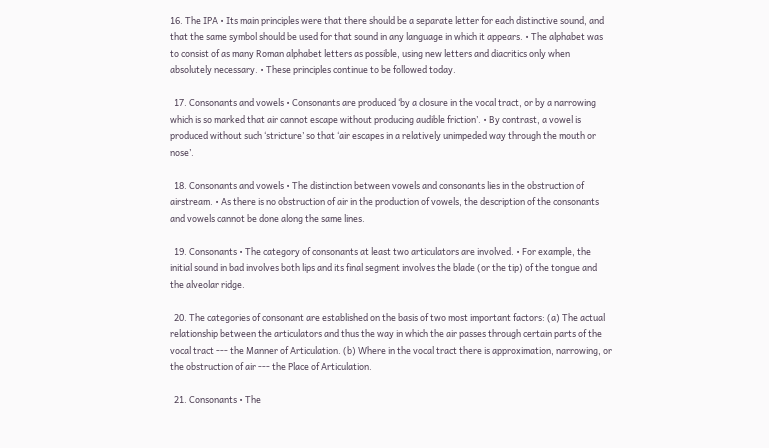16. The IPA • Its main principles were that there should be a separate letter for each distinctive sound, and that the same symbol should be used for that sound in any language in which it appears. • The alphabet was to consist of as many Roman alphabet letters as possible, using new letters and diacritics only when absolutely necessary. • These principles continue to be followed today.

  17. Consonants and vowels • Consonants are produced ‘by a closure in the vocal tract, or by a narrowing which is so marked that air cannot escape without producing audible friction’. • By contrast, a vowel is produced without such ‘stricture’ so that ‘air escapes in a relatively unimpeded way through the mouth or nose’.

  18. Consonants and vowels • The distinction between vowels and consonants lies in the obstruction of airstream. • As there is no obstruction of air in the production of vowels, the description of the consonants and vowels cannot be done along the same lines.

  19. Consonants • The category of consonants at least two articulators are involved. • For example, the initial sound in bad involves both lips and its final segment involves the blade (or the tip) of the tongue and the alveolar ridge.

  20. The categories of consonant are established on the basis of two most important factors: (a) The actual relationship between the articulators and thus the way in which the air passes through certain parts of the vocal tract --- the Manner of Articulation. (b) Where in the vocal tract there is approximation, narrowing, or the obstruction of air --- the Place of Articulation.

  21. Consonants • The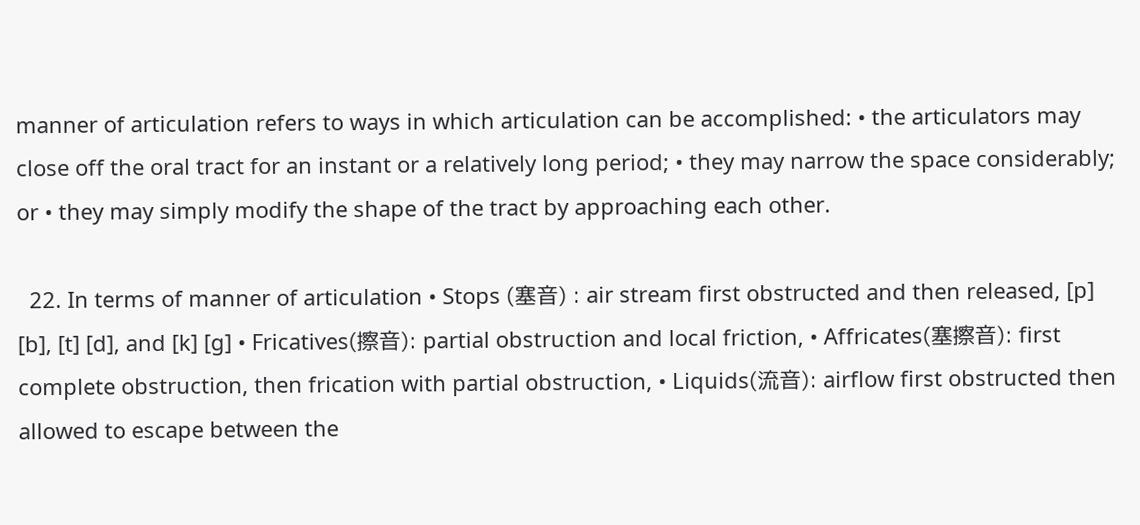manner of articulation refers to ways in which articulation can be accomplished: • the articulators may close off the oral tract for an instant or a relatively long period; • they may narrow the space considerably; or • they may simply modify the shape of the tract by approaching each other.

  22. In terms of manner of articulation • Stops (塞音) : air stream first obstructed and then released, [p] [b], [t] [d], and [k] [g] • Fricatives(擦音): partial obstruction and local friction, • Affricates(塞擦音): first complete obstruction, then frication with partial obstruction, • Liquids(流音): airflow first obstructed then allowed to escape between the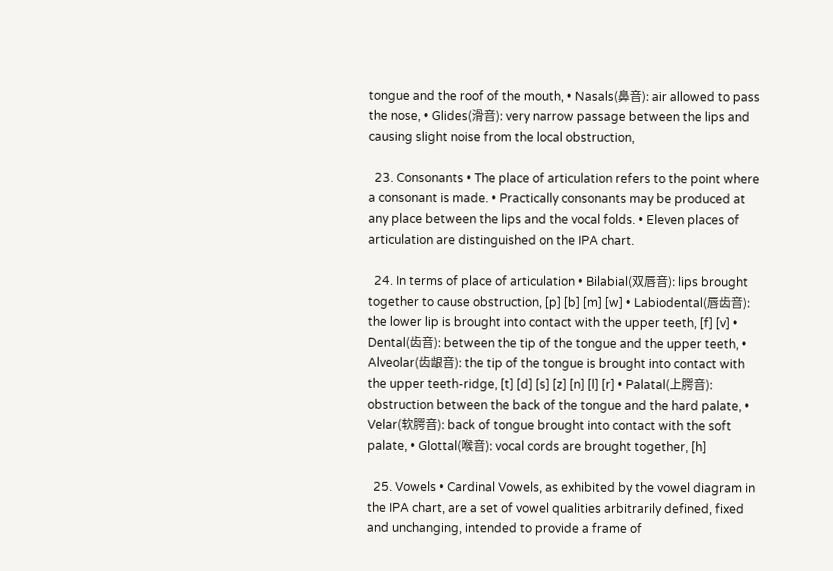tongue and the roof of the mouth, • Nasals(鼻音): air allowed to pass the nose, • Glides(滑音): very narrow passage between the lips and causing slight noise from the local obstruction,

  23. Consonants • The place of articulation refers to the point where a consonant is made. • Practically consonants may be produced at any place between the lips and the vocal folds. • Eleven places of articulation are distinguished on the IPA chart.

  24. In terms of place of articulation • Bilabial(双唇音): lips brought together to cause obstruction, [p] [b] [m] [w] • Labiodental(唇齿音): the lower lip is brought into contact with the upper teeth, [f] [v] • Dental(齿音): between the tip of the tongue and the upper teeth, • Alveolar(齿龈音): the tip of the tongue is brought into contact with the upper teeth-ridge, [t] [d] [s] [z] [n] [l] [r] • Palatal(上腭音): obstruction between the back of the tongue and the hard palate, • Velar(软腭音): back of tongue brought into contact with the soft palate, • Glottal(喉音): vocal cords are brought together, [h]

  25. Vowels • Cardinal Vowels, as exhibited by the vowel diagram in the IPA chart, are a set of vowel qualities arbitrarily defined, fixed and unchanging, intended to provide a frame of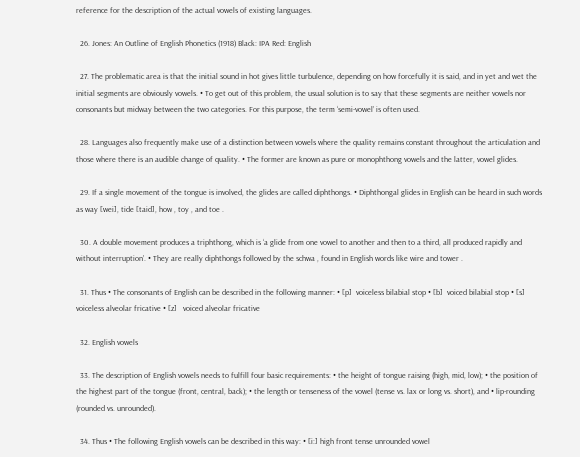reference for the description of the actual vowels of existing languages.

  26. Jones: An Outline of English Phonetics (1918) Black: IPA Red: English

  27. The problematic area is that the initial sound in hot gives little turbulence, depending on how forcefully it is said, and in yet and wet the initial segments are obviously vowels. • To get out of this problem, the usual solution is to say that these segments are neither vowels nor consonants but midway between the two categories. For this purpose, the term ‘semi-vowel’ is often used.

  28. Languages also frequently make use of a distinction between vowels where the quality remains constant throughout the articulation and those where there is an audible change of quality. • The former are known as pure or monophthong vowels and the latter, vowel glides.

  29. If a single movement of the tongue is involved, the glides are called diphthongs. • Diphthongal glides in English can be heard in such words as way [wei], tide [taid], how , toy , and toe .

  30. A double movement produces a triphthong, which is ‘a glide from one vowel to another and then to a third, all produced rapidly and without interruption’. • They are really diphthongs followed by the schwa , found in English words like wire and tower .

  31. Thus • The consonants of English can be described in the following manner: • [p]  voiceless bilabial stop • [b]  voiced bilabial stop • [s]   voiceless alveolar fricative • [z]   voiced alveolar fricative

  32. English vowels

  33. The description of English vowels needs to fulfill four basic requirements: • the height of tongue raising (high, mid, low); • the position of the highest part of the tongue (front, central, back); • the length or tenseness of the vowel (tense vs. lax or long vs. short), and • lip-rounding (rounded vs. unrounded).

  34. Thus • The following English vowels can be described in this way: • [i:] high front tense unrounded vowel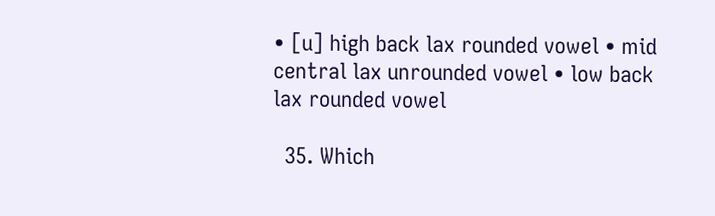• [u] high back lax rounded vowel • mid central lax unrounded vowel • low back lax rounded vowel

  35. Which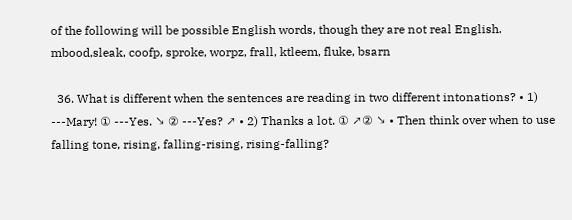of the following will be possible English words, though they are not real English. mbood,sleak, coofp, sproke, worpz, frall, ktleem, fluke, bsarn

  36. What is different when the sentences are reading in two different intonations? • 1) ---Mary! ① ---Yes. ↘ ② ---Yes? ↗ • 2) Thanks a lot. ① ↗② ↘ • Then think over when to use falling tone, rising, falling-rising, rising-falling?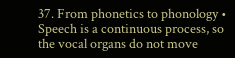37. From phonetics to phonology • Speech is a continuous process, so the vocal organs do not move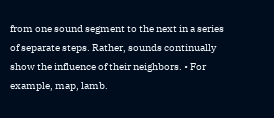from one sound segment to the next in a series of separate steps. Rather, sounds continually show the influence of their neighbors. • For example, map, lamb.